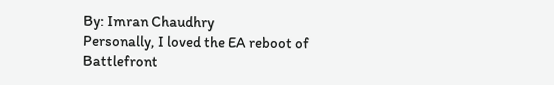By: Imran Chaudhry
Personally, I loved the EA reboot of Battlefront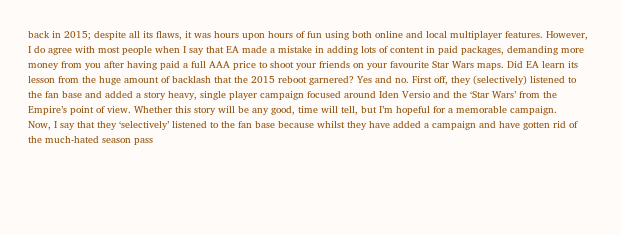back in 2015; despite all its flaws, it was hours upon hours of fun using both online and local multiplayer features. However, I do agree with most people when I say that EA made a mistake in adding lots of content in paid packages, demanding more money from you after having paid a full AAA price to shoot your friends on your favourite Star Wars maps. Did EA learn its lesson from the huge amount of backlash that the 2015 reboot garnered? Yes and no. First off, they (selectively) listened to the fan base and added a story heavy, single player campaign focused around Iden Versio and the ‘Star Wars’ from the Empire’s point of view. Whether this story will be any good, time will tell, but I’m hopeful for a memorable campaign.
Now, I say that they ‘selectively’ listened to the fan base because whilst they have added a campaign and have gotten rid of the much-hated season pass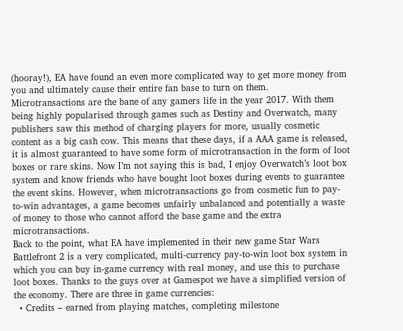(hooray!), EA have found an even more complicated way to get more money from you and ultimately cause their entire fan base to turn on them.
Microtransactions are the bane of any gamers life in the year 2017. With them being highly popularised through games such as Destiny and Overwatch, many publishers saw this method of charging players for more, usually cosmetic content as a big cash cow. This means that these days, if a AAA game is released, it is almost guaranteed to have some form of microtransaction in the form of loot boxes or rare skins. Now I’m not saying this is bad, I enjoy Overwatch’s loot box system and know friends who have bought loot boxes during events to guarantee the event skins. However, when microtransactions go from cosmetic fun to pay-to-win advantages, a game becomes unfairly unbalanced and potentially a waste of money to those who cannot afford the base game and the extra microtransactions.
Back to the point, what EA have implemented in their new game Star Wars Battlefront 2 is a very complicated, multi-currency pay-to-win loot box system in which you can buy in-game currency with real money, and use this to purchase loot boxes. Thanks to the guys over at Gamespot we have a simplified version of the economy. There are three in game currencies:
  • Credits – earned from playing matches, completing milestone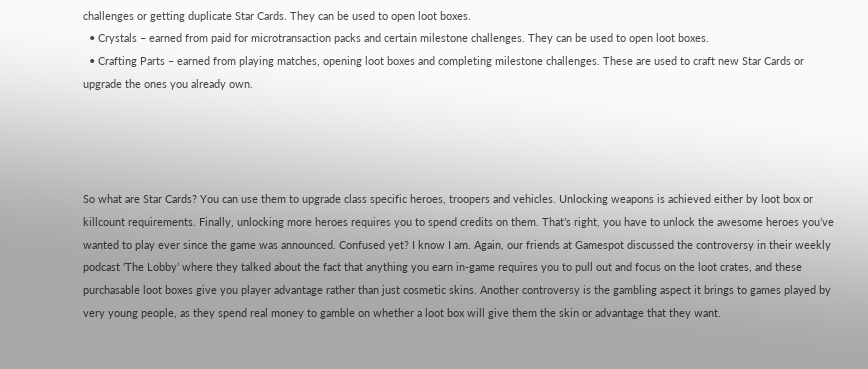challenges or getting duplicate Star Cards. They can be used to open loot boxes.
  • Crystals – earned from paid for microtransaction packs and certain milestone challenges. They can be used to open loot boxes.
  • Crafting Parts – earned from playing matches, opening loot boxes and completing milestone challenges. These are used to craft new Star Cards or upgrade the ones you already own.




So what are Star Cards? You can use them to upgrade class specific heroes, troopers and vehicles. Unlocking weapons is achieved either by loot box or killcount requirements. Finally, unlocking more heroes requires you to spend credits on them. That’s right, you have to unlock the awesome heroes you’ve wanted to play ever since the game was announced. Confused yet? I know I am. Again, our friends at Gamespot discussed the controversy in their weekly podcast ‘The Lobby’ where they talked about the fact that anything you earn in-game requires you to pull out and focus on the loot crates, and these purchasable loot boxes give you player advantage rather than just cosmetic skins. Another controversy is the gambling aspect it brings to games played by very young people, as they spend real money to gamble on whether a loot box will give them the skin or advantage that they want.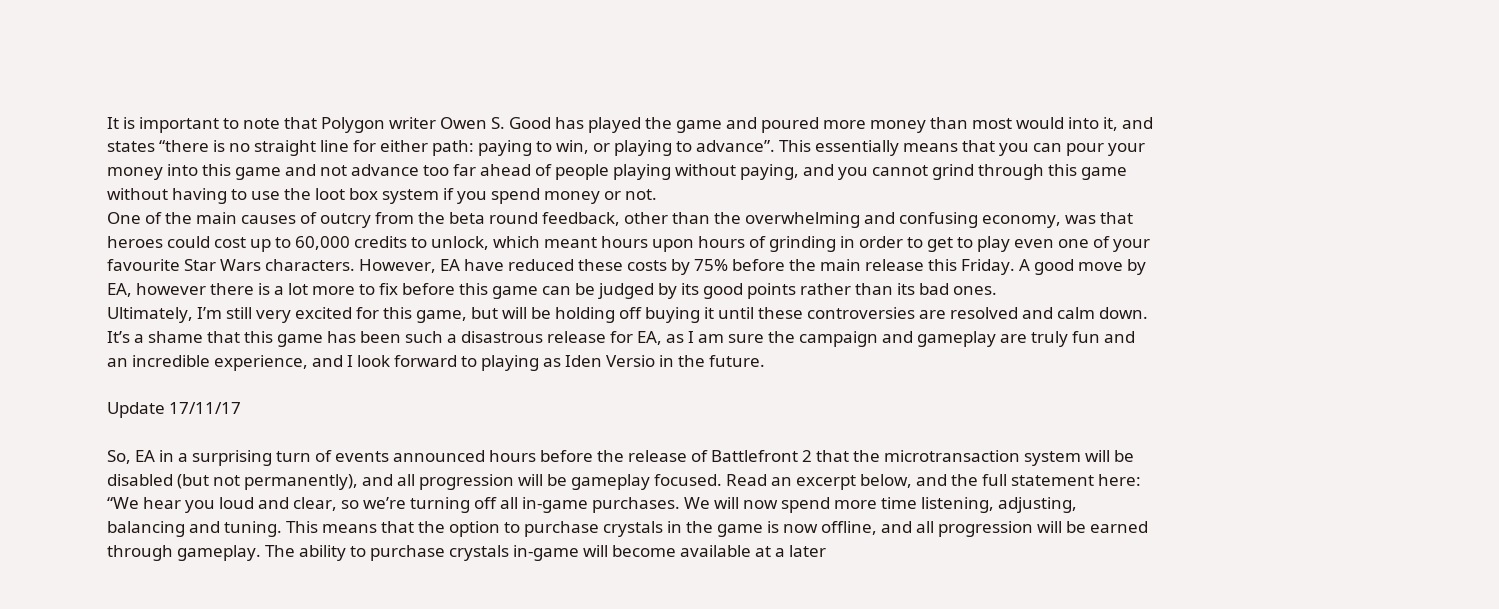It is important to note that Polygon writer Owen S. Good has played the game and poured more money than most would into it, and states “there is no straight line for either path: paying to win, or playing to advance”. This essentially means that you can pour your money into this game and not advance too far ahead of people playing without paying, and you cannot grind through this game without having to use the loot box system if you spend money or not.
One of the main causes of outcry from the beta round feedback, other than the overwhelming and confusing economy, was that heroes could cost up to 60,000 credits to unlock, which meant hours upon hours of grinding in order to get to play even one of your favourite Star Wars characters. However, EA have reduced these costs by 75% before the main release this Friday. A good move by EA, however there is a lot more to fix before this game can be judged by its good points rather than its bad ones.
Ultimately, I’m still very excited for this game, but will be holding off buying it until these controversies are resolved and calm down. It’s a shame that this game has been such a disastrous release for EA, as I am sure the campaign and gameplay are truly fun and an incredible experience, and I look forward to playing as Iden Versio in the future.

Update 17/11/17

So, EA in a surprising turn of events announced hours before the release of Battlefront 2 that the microtransaction system will be disabled (but not permanently), and all progression will be gameplay focused. Read an excerpt below, and the full statement here:
“We hear you loud and clear, so we’re turning off all in-game purchases. We will now spend more time listening, adjusting, balancing and tuning. This means that the option to purchase crystals in the game is now offline, and all progression will be earned through gameplay. The ability to purchase crystals in-game will become available at a later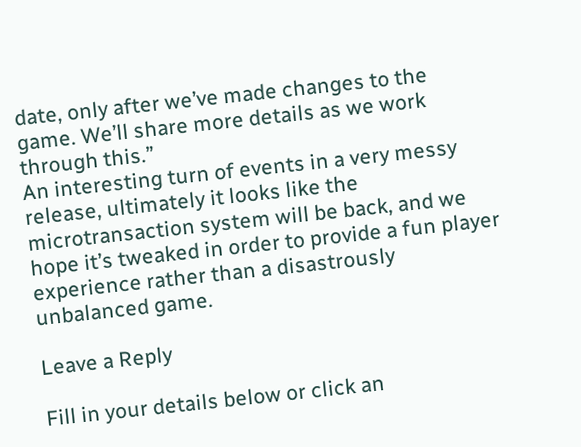date, only after we’ve made changes to the game. We’ll share more details as we work through this.”
An interesting turn of events in a very messy release, ultimately it looks like the microtransaction system will be back, and we hope it’s tweaked in order to provide a fun player experience rather than a disastrously unbalanced game.

Leave a Reply

Fill in your details below or click an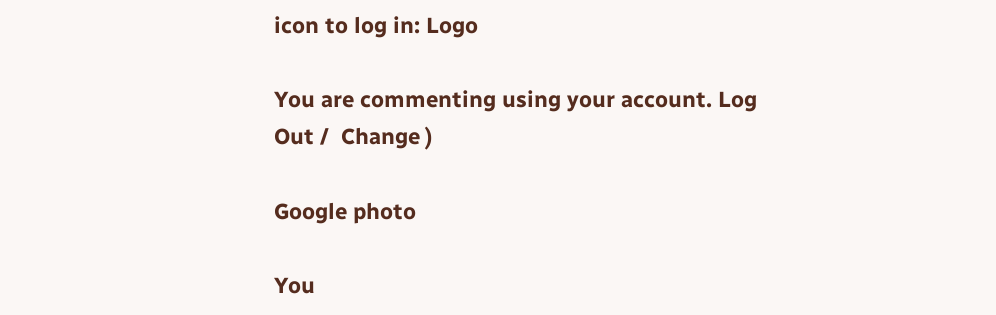icon to log in: Logo

You are commenting using your account. Log Out /  Change )

Google photo

You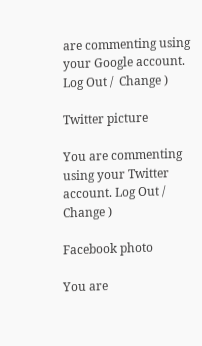are commenting using your Google account. Log Out /  Change )

Twitter picture

You are commenting using your Twitter account. Log Out /  Change )

Facebook photo

You are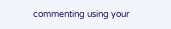commenting using your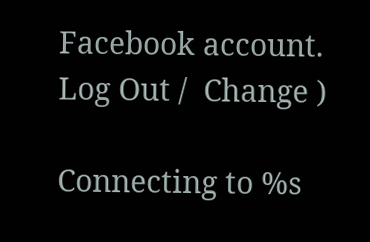Facebook account. Log Out /  Change )

Connecting to %s